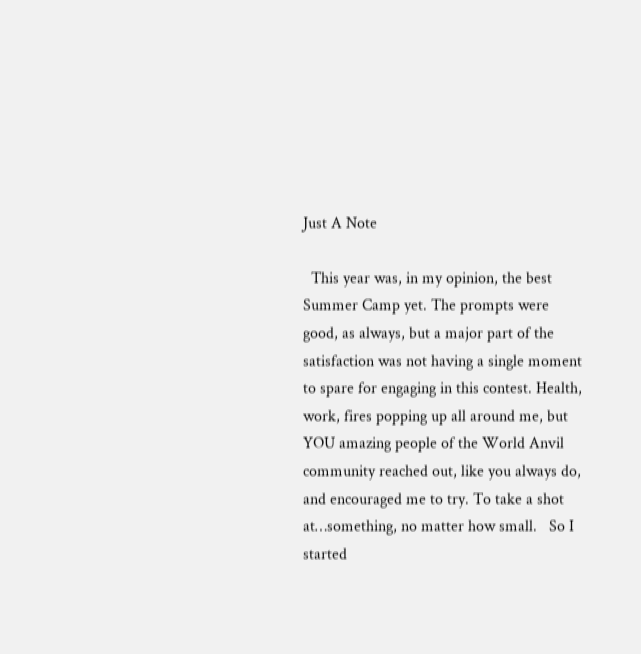Just A Note

  This year was, in my opinion, the best Summer Camp yet. The prompts were good, as always, but a major part of the satisfaction was not having a single moment to spare for engaging in this contest. Health, work, fires popping up all around me, but YOU amazing people of the World Anvil community reached out, like you always do, and encouraged me to try. To take a shot at…something, no matter how small.   So I started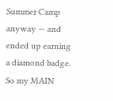Summer Camp anyway — and ended up earning a diamond badge.   So my MAIN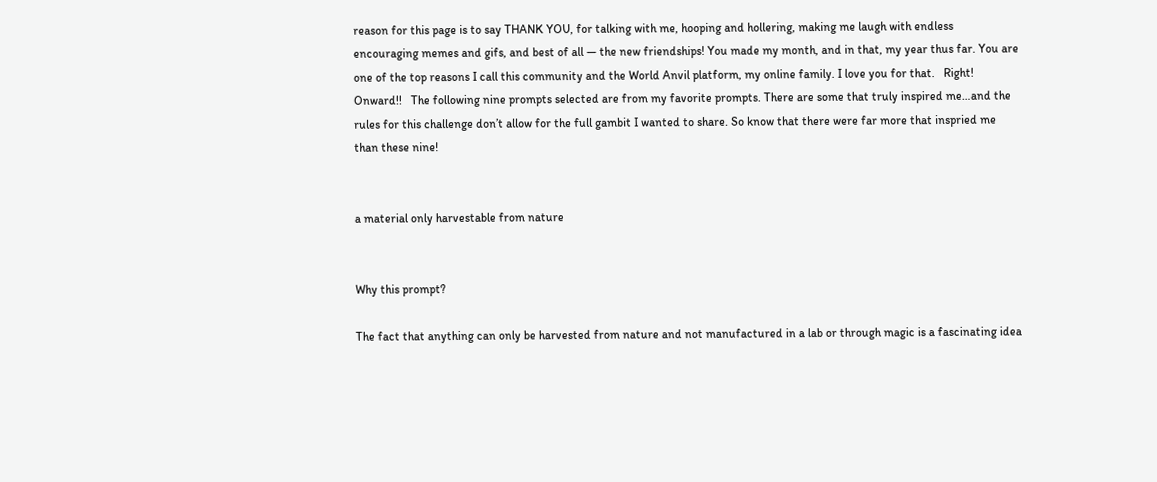reason for this page is to say THANK YOU, for talking with me, hooping and hollering, making me laugh with endless encouraging memes and gifs, and best of all — the new friendships! You made my month, and in that, my year thus far. You are one of the top reasons I call this community and the World Anvil platform, my online family. I love you for that.   Right! Onward!!   The following nine prompts selected are from my favorite prompts. There are some that truly inspired me…and the rules for this challenge don’t allow for the full gambit I wanted to share. So know that there were far more that inspried me than these nine!


a material only harvestable from nature


Why this prompt?

The fact that anything can only be harvested from nature and not manufactured in a lab or through magic is a fascinating idea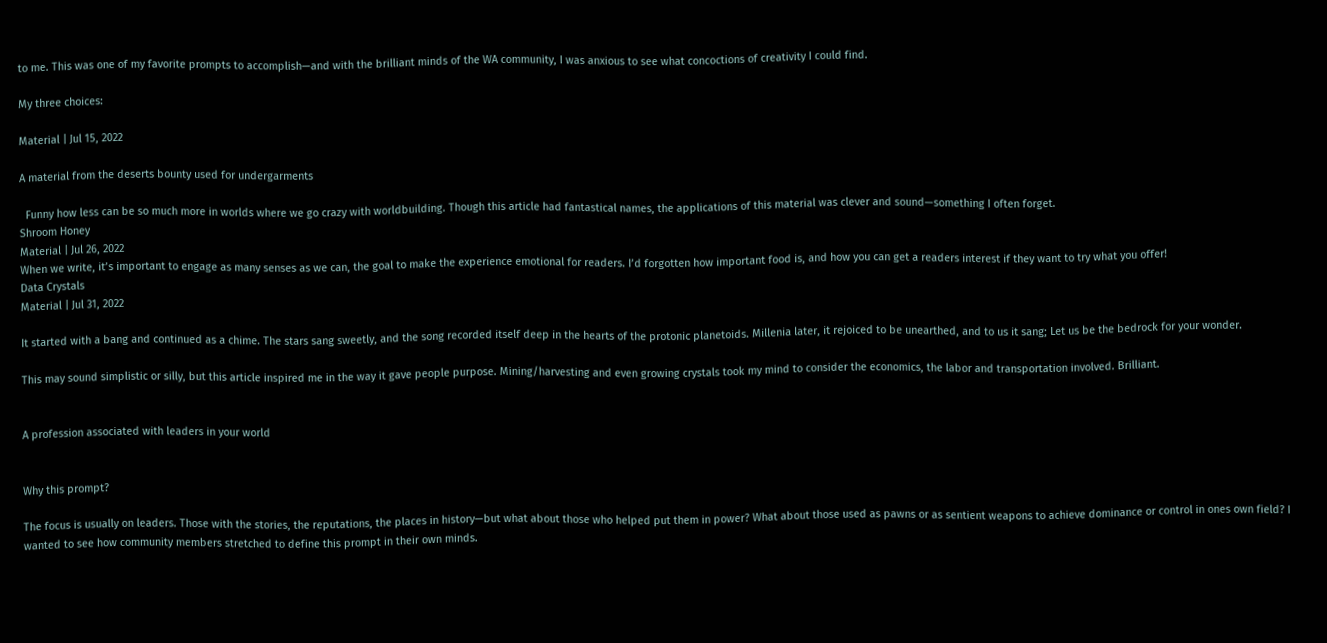to me. This was one of my favorite prompts to accomplish—and with the brilliant minds of the WA community, I was anxious to see what concoctions of creativity I could find.

My three choices:

Material | Jul 15, 2022

A material from the deserts bounty used for undergarments

  Funny how less can be so much more in worlds where we go crazy with worldbuilding. Though this article had fantastical names, the applications of this material was clever and sound—something I often forget.
Shroom Honey
Material | Jul 26, 2022
When we write, it’s important to engage as many senses as we can, the goal to make the experience emotional for readers. I’d forgotten how important food is, and how you can get a readers interest if they want to try what you offer!
Data Crystals
Material | Jul 31, 2022

It started with a bang and continued as a chime. The stars sang sweetly, and the song recorded itself deep in the hearts of the protonic planetoids. Millenia later, it rejoiced to be unearthed, and to us it sang; Let us be the bedrock for your wonder.

This may sound simplistic or silly, but this article inspired me in the way it gave people purpose. Mining/harvesting and even growing crystals took my mind to consider the economics, the labor and transportation involved. Brilliant.


A profession associated with leaders in your world


Why this prompt?

The focus is usually on leaders. Those with the stories, the reputations, the places in history—but what about those who helped put them in power? What about those used as pawns or as sentient weapons to achieve dominance or control in ones own field? I wanted to see how community members stretched to define this prompt in their own minds.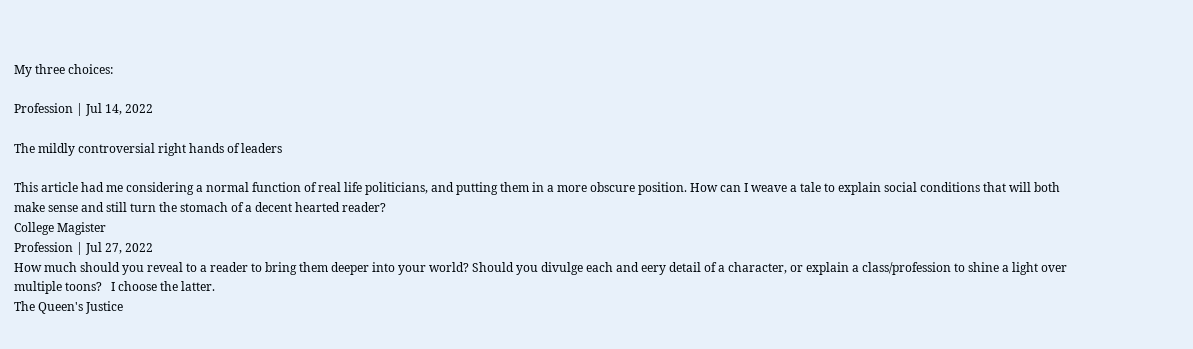My three choices:

Profession | Jul 14, 2022

The mildly controversial right hands of leaders

This article had me considering a normal function of real life politicians, and putting them in a more obscure position. How can I weave a tale to explain social conditions that will both make sense and still turn the stomach of a decent hearted reader?
College Magister
Profession | Jul 27, 2022
How much should you reveal to a reader to bring them deeper into your world? Should you divulge each and eery detail of a character, or explain a class/profession to shine a light over multiple toons?   I choose the latter.
The Queen's Justice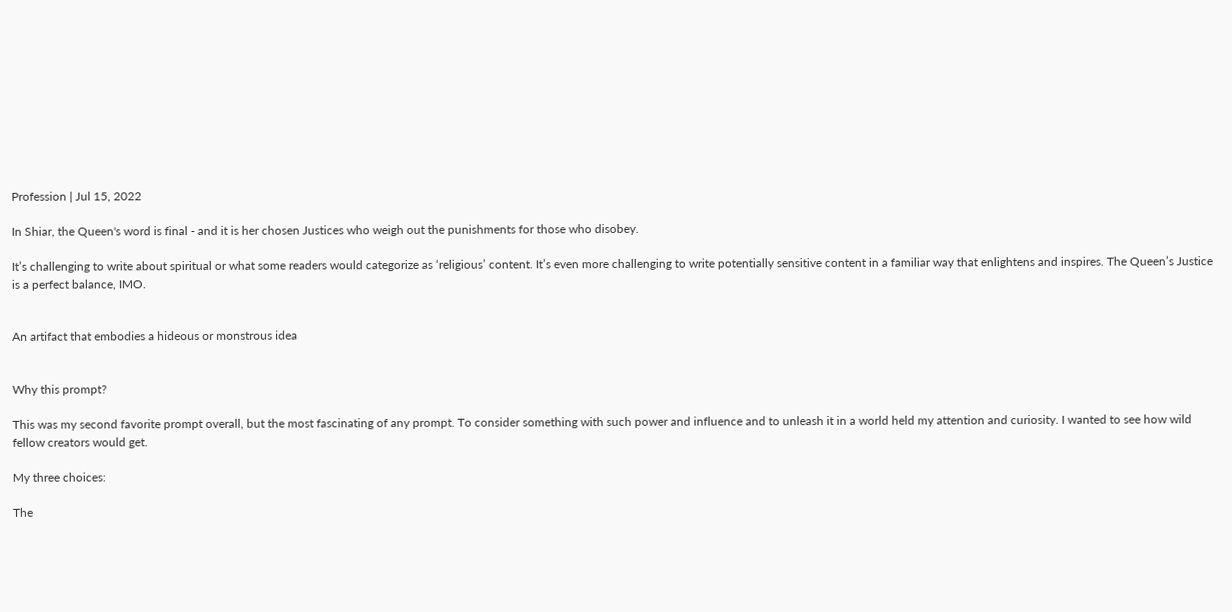Profession | Jul 15, 2022

In Shiar, the Queen's word is final - and it is her chosen Justices who weigh out the punishments for those who disobey.

It’s challenging to write about spiritual or what some readers would categorize as ‘religious’ content. It’s even more challenging to write potentially sensitive content in a familiar way that enlightens and inspires. The Queen’s Justice is a perfect balance, IMO.


An artifact that embodies a hideous or monstrous idea


Why this prompt?

This was my second favorite prompt overall, but the most fascinating of any prompt. To consider something with such power and influence and to unleash it in a world held my attention and curiosity. I wanted to see how wild fellow creators would get.

My three choices:

The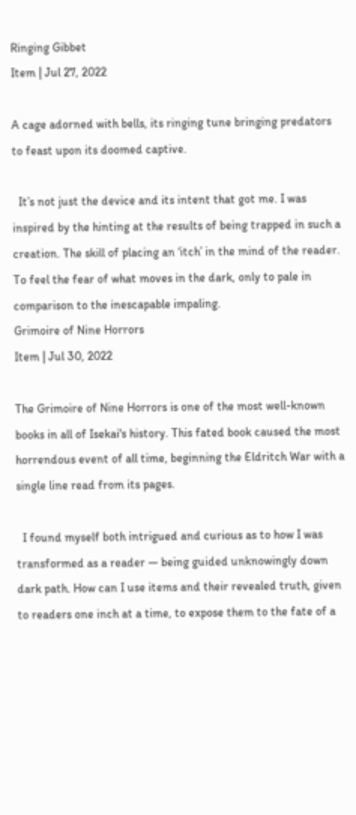Ringing Gibbet
Item | Jul 27, 2022

A cage adorned with bells, its ringing tune bringing predators to feast upon its doomed captive.

  It’s not just the device and its intent that got me. I was inspired by the hinting at the results of being trapped in such a creation. The skill of placing an ‘itch’ in the mind of the reader. To feel the fear of what moves in the dark, only to pale in comparison to the inescapable impaling.
Grimoire of Nine Horrors
Item | Jul 30, 2022

The Grimoire of Nine Horrors is one of the most well-known books in all of Isekai's history. This fated book caused the most horrendous event of all time, beginning the Eldritch War with a single line read from its pages.

  I found myself both intrigued and curious as to how I was transformed as a reader — being guided unknowingly down dark path. How can I use items and their revealed truth, given to readers one inch at a time, to expose them to the fate of a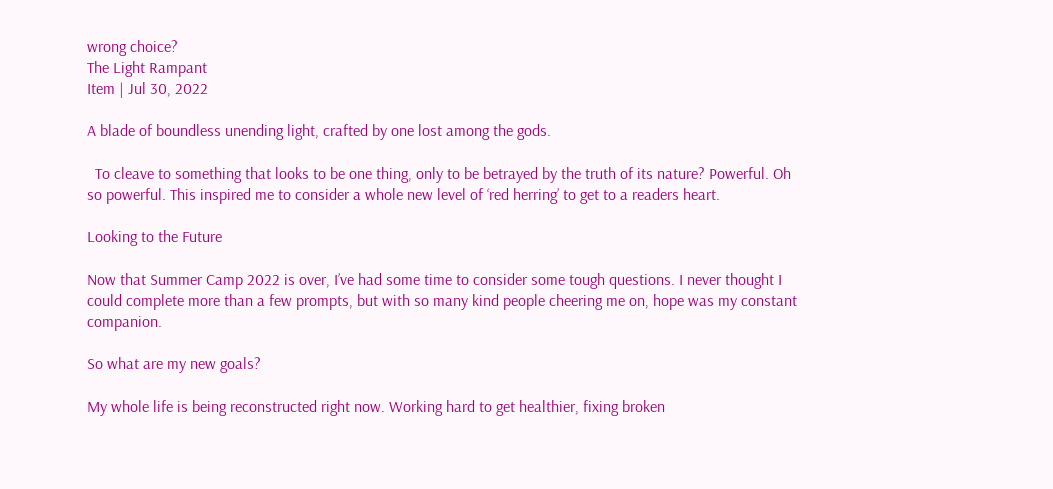wrong choice?
The Light Rampant
Item | Jul 30, 2022

A blade of boundless unending light, crafted by one lost among the gods.

  To cleave to something that looks to be one thing, only to be betrayed by the truth of its nature? Powerful. Oh so powerful. This inspired me to consider a whole new level of ‘red herring’ to get to a readers heart.

Looking to the Future

Now that Summer Camp 2022 is over, I’ve had some time to consider some tough questions. I never thought I could complete more than a few prompts, but with so many kind people cheering me on, hope was my constant companion.

So what are my new goals?

My whole life is being reconstructed right now. Working hard to get healthier, fixing broken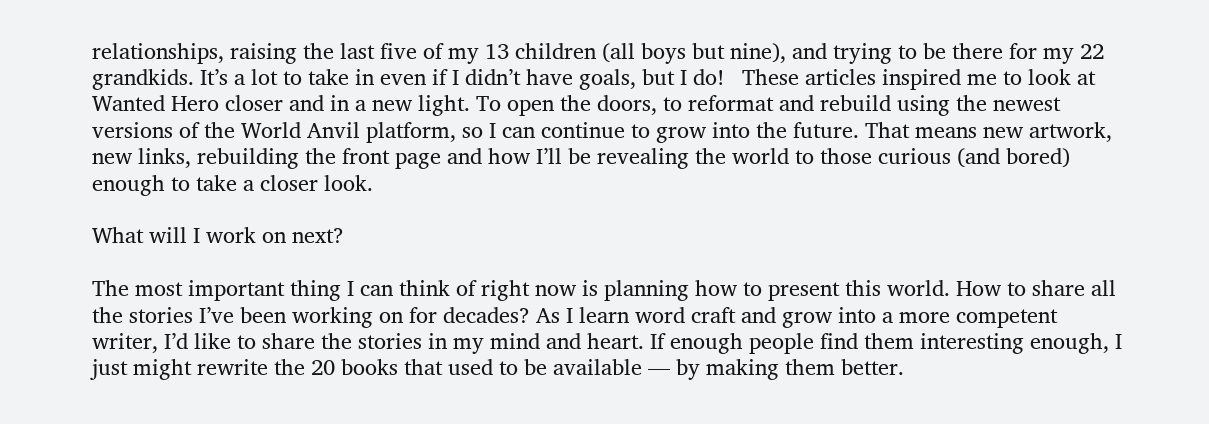relationships, raising the last five of my 13 children (all boys but nine), and trying to be there for my 22 grandkids. It’s a lot to take in even if I didn’t have goals, but I do!   These articles inspired me to look at Wanted Hero closer and in a new light. To open the doors, to reformat and rebuild using the newest versions of the World Anvil platform, so I can continue to grow into the future. That means new artwork, new links, rebuilding the front page and how I’ll be revealing the world to those curious (and bored) enough to take a closer look.

What will I work on next?

The most important thing I can think of right now is planning how to present this world. How to share all the stories I’ve been working on for decades? As I learn word craft and grow into a more competent writer, I’d like to share the stories in my mind and heart. If enough people find them interesting enough, I just might rewrite the 20 books that used to be available — by making them better.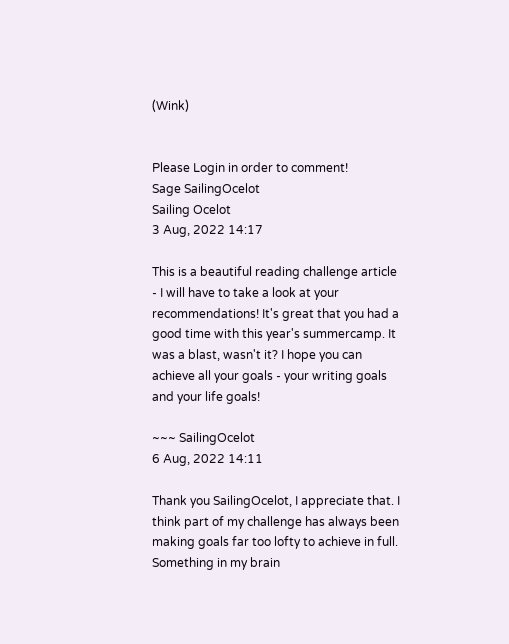(Wink)


Please Login in order to comment!
Sage SailingOcelot
Sailing Ocelot
3 Aug, 2022 14:17

This is a beautiful reading challenge article - I will have to take a look at your recommendations! It's great that you had a good time with this year's summercamp. It was a blast, wasn't it? I hope you can achieve all your goals - your writing goals and your life goals!

~~~ SailingOcelot
6 Aug, 2022 14:11

Thank you SailingOcelot, I appreciate that. I think part of my challenge has always been making goals far too lofty to achieve in full.   Something in my brain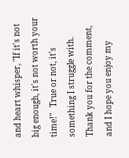and heart whisper, "If it's not big enough, it's not worth your time!"   True or not, it's something I struggle with.   Thank you for the comment, and I hope you enjoy my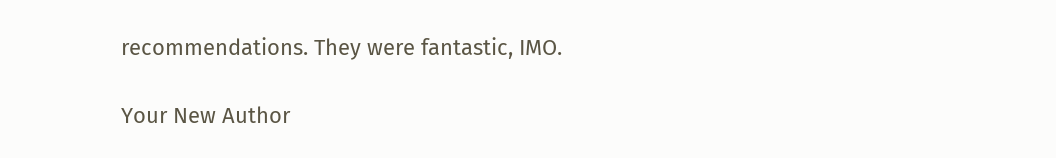recommendations. They were fantastic, IMO.

Your New Author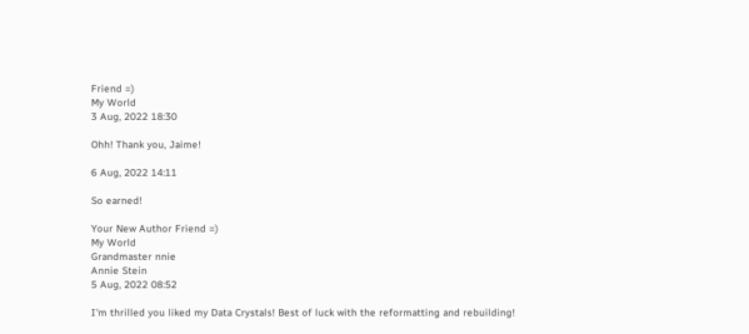Friend =)
My World
3 Aug, 2022 18:30

Ohh! Thank you, Jaime!

6 Aug, 2022 14:11

So earned!

Your New Author Friend =)
My World
Grandmaster nnie
Annie Stein
5 Aug, 2022 08:52

I'm thrilled you liked my Data Crystals! Best of luck with the reformatting and rebuilding!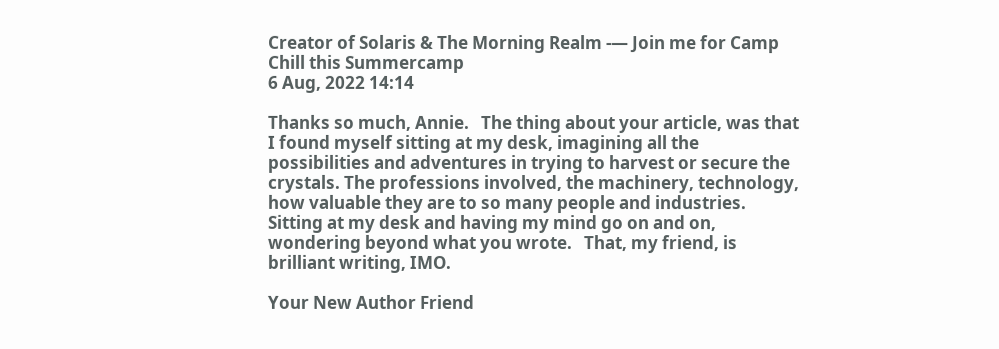Creator of Solaris & The Morning Realm -— Join me for Camp Chill this Summercamp
6 Aug, 2022 14:14

Thanks so much, Annie.   The thing about your article, was that I found myself sitting at my desk, imagining all the possibilities and adventures in trying to harvest or secure the crystals. The professions involved, the machinery, technology, how valuable they are to so many people and industries.   Sitting at my desk and having my mind go on and on, wondering beyond what you wrote.   That, my friend, is brilliant writing, IMO.

Your New Author Friend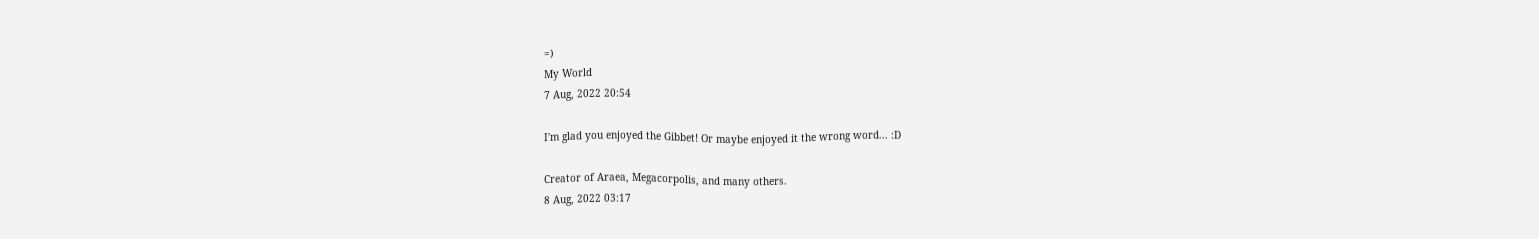=)
My World
7 Aug, 2022 20:54

I'm glad you enjoyed the Gibbet! Or maybe enjoyed it the wrong word... :D

Creator of Araea, Megacorpolis, and many others.
8 Aug, 2022 03:17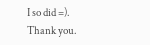I so did =). Thank you.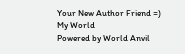Your New Author Friend =)
My World
Powered by World Anvil